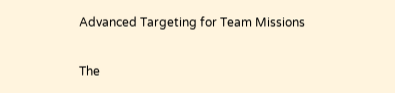Advanced Targeting for Team Missions

The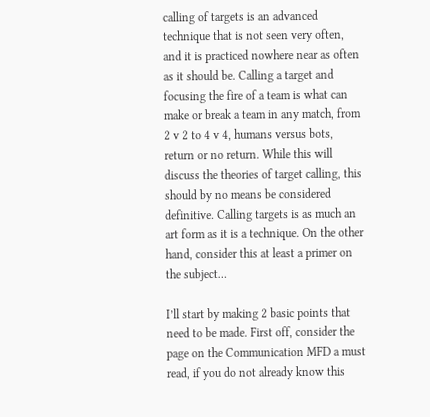calling of targets is an advanced technique that is not seen very often, and it is practiced nowhere near as often as it should be. Calling a target and focusing the fire of a team is what can make or break a team in any match, from 2 v 2 to 4 v 4, humans versus bots, return or no return. While this will discuss the theories of target calling, this should by no means be considered definitive. Calling targets is as much an art form as it is a technique. On the other hand, consider this at least a primer on the subject…

I’ll start by making 2 basic points that need to be made. First off, consider the page on the Communication MFD a must read, if you do not already know this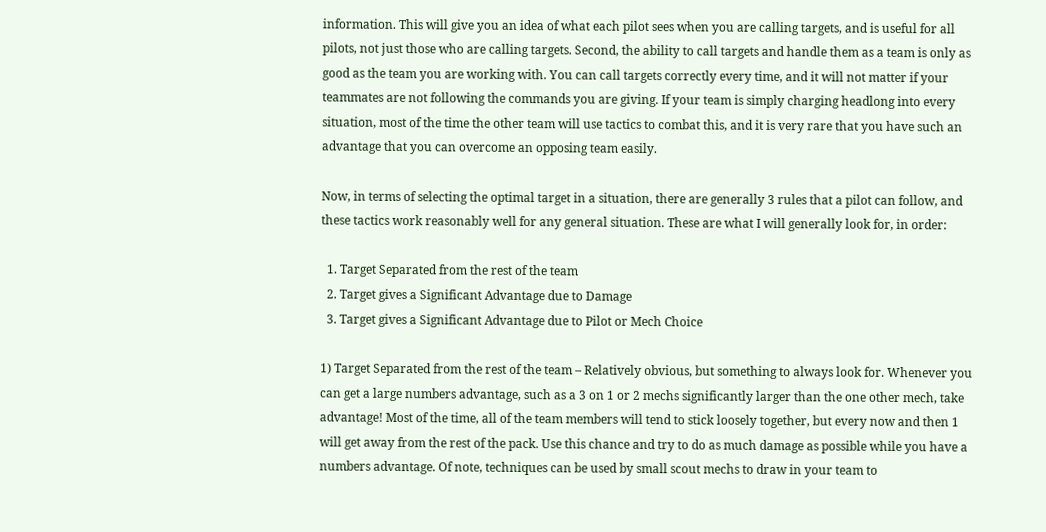information. This will give you an idea of what each pilot sees when you are calling targets, and is useful for all pilots, not just those who are calling targets. Second, the ability to call targets and handle them as a team is only as good as the team you are working with. You can call targets correctly every time, and it will not matter if your teammates are not following the commands you are giving. If your team is simply charging headlong into every situation, most of the time the other team will use tactics to combat this, and it is very rare that you have such an advantage that you can overcome an opposing team easily.

Now, in terms of selecting the optimal target in a situation, there are generally 3 rules that a pilot can follow, and these tactics work reasonably well for any general situation. These are what I will generally look for, in order:

  1. Target Separated from the rest of the team
  2. Target gives a Significant Advantage due to Damage
  3. Target gives a Significant Advantage due to Pilot or Mech Choice

1) Target Separated from the rest of the team – Relatively obvious, but something to always look for. Whenever you can get a large numbers advantage, such as a 3 on 1 or 2 mechs significantly larger than the one other mech, take advantage! Most of the time, all of the team members will tend to stick loosely together, but every now and then 1 will get away from the rest of the pack. Use this chance and try to do as much damage as possible while you have a numbers advantage. Of note, techniques can be used by small scout mechs to draw in your team to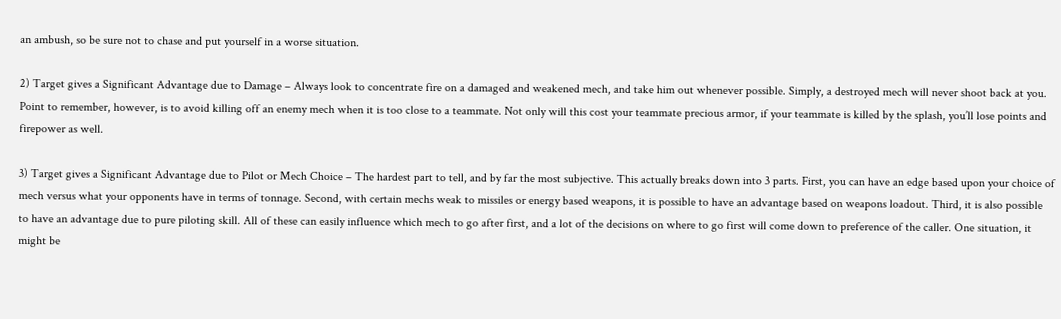an ambush, so be sure not to chase and put yourself in a worse situation.

2) Target gives a Significant Advantage due to Damage – Always look to concentrate fire on a damaged and weakened mech, and take him out whenever possible. Simply, a destroyed mech will never shoot back at you. Point to remember, however, is to avoid killing off an enemy mech when it is too close to a teammate. Not only will this cost your teammate precious armor, if your teammate is killed by the splash, you’ll lose points and firepower as well.

3) Target gives a Significant Advantage due to Pilot or Mech Choice – The hardest part to tell, and by far the most subjective. This actually breaks down into 3 parts. First, you can have an edge based upon your choice of mech versus what your opponents have in terms of tonnage. Second, with certain mechs weak to missiles or energy based weapons, it is possible to have an advantage based on weapons loadout. Third, it is also possible to have an advantage due to pure piloting skill. All of these can easily influence which mech to go after first, and a lot of the decisions on where to go first will come down to preference of the caller. One situation, it might be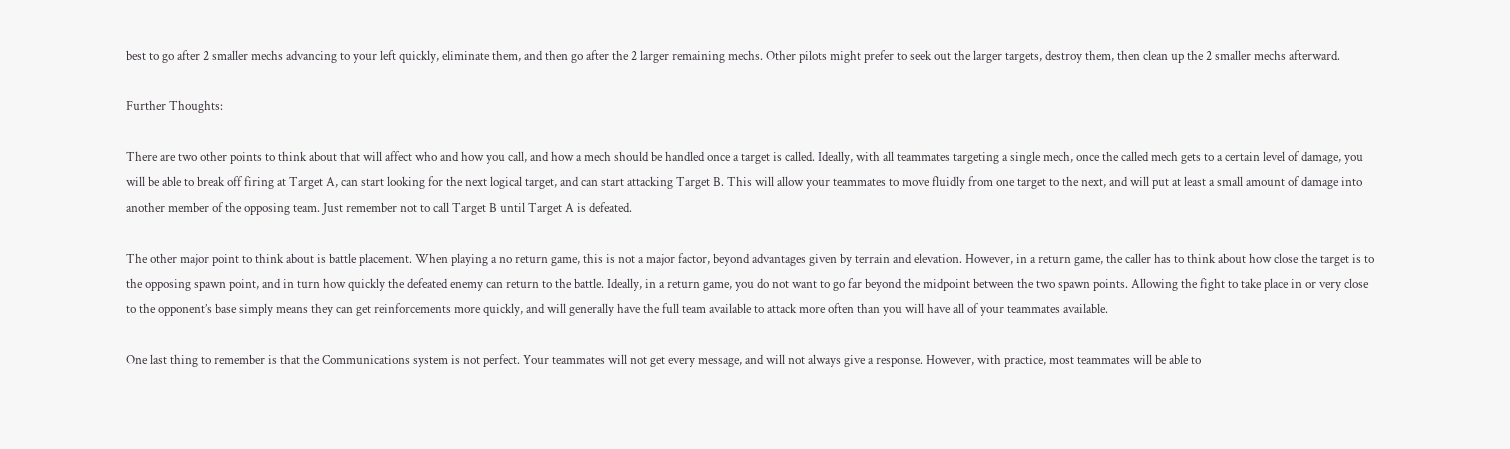best to go after 2 smaller mechs advancing to your left quickly, eliminate them, and then go after the 2 larger remaining mechs. Other pilots might prefer to seek out the larger targets, destroy them, then clean up the 2 smaller mechs afterward.

Further Thoughts:

There are two other points to think about that will affect who and how you call, and how a mech should be handled once a target is called. Ideally, with all teammates targeting a single mech, once the called mech gets to a certain level of damage, you will be able to break off firing at Target A, can start looking for the next logical target, and can start attacking Target B. This will allow your teammates to move fluidly from one target to the next, and will put at least a small amount of damage into another member of the opposing team. Just remember not to call Target B until Target A is defeated.

The other major point to think about is battle placement. When playing a no return game, this is not a major factor, beyond advantages given by terrain and elevation. However, in a return game, the caller has to think about how close the target is to the opposing spawn point, and in turn how quickly the defeated enemy can return to the battle. Ideally, in a return game, you do not want to go far beyond the midpoint between the two spawn points. Allowing the fight to take place in or very close to the opponent’s base simply means they can get reinforcements more quickly, and will generally have the full team available to attack more often than you will have all of your teammates available.

One last thing to remember is that the Communications system is not perfect. Your teammates will not get every message, and will not always give a response. However, with practice, most teammates will be able to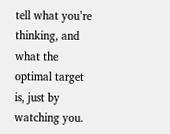tell what you’re thinking, and what the optimal target is, just by watching you.